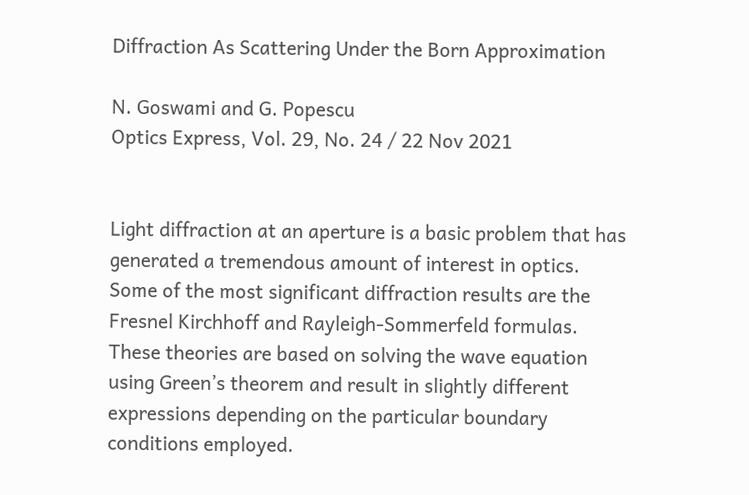Diffraction As Scattering Under the Born Approximation

N. Goswami and G. Popescu
Optics Express, Vol. 29, No. 24 / 22 Nov 2021


Light diffraction at an aperture is a basic problem that has generated a tremendous amount of interest in optics. Some of the most significant diffraction results are the Fresnel Kirchhoff and Rayleigh-Sommerfeld formulas. These theories are based on solving the wave equation using Green’s theorem and result in slightly different expressions depending on the particular boundary conditions employed.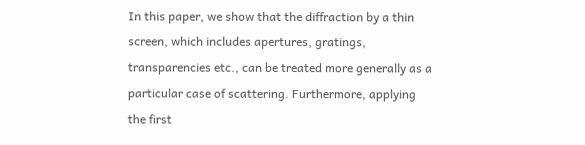In this paper, we show that the diffraction by a thin screen, which includes apertures, gratings, transparencies etc., can be treated more generally as a particular case of scattering. Furthermore, applying the first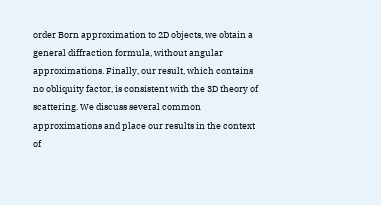order Born approximation to 2D objects, we obtain a general diffraction formula, without angular approximations. Finally, our result, which contains no obliquity factor, is consistent with the 3D theory of scattering. We discuss several common approximations and place our results in the context of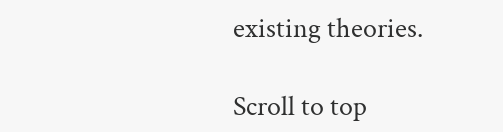existing theories.

Scroll to top